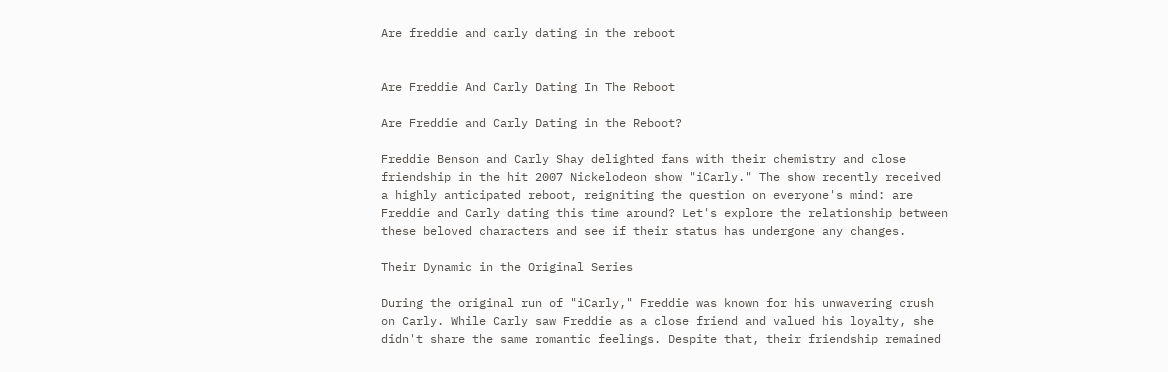Are freddie and carly dating in the reboot


Are Freddie And Carly Dating In The Reboot

Are Freddie and Carly Dating in the Reboot?

Freddie Benson and Carly Shay delighted fans with their chemistry and close friendship in the hit 2007 Nickelodeon show "iCarly." The show recently received a highly anticipated reboot, reigniting the question on everyone's mind: are Freddie and Carly dating this time around? Let's explore the relationship between these beloved characters and see if their status has undergone any changes.

Their Dynamic in the Original Series

During the original run of "iCarly," Freddie was known for his unwavering crush on Carly. While Carly saw Freddie as a close friend and valued his loyalty, she didn't share the same romantic feelings. Despite that, their friendship remained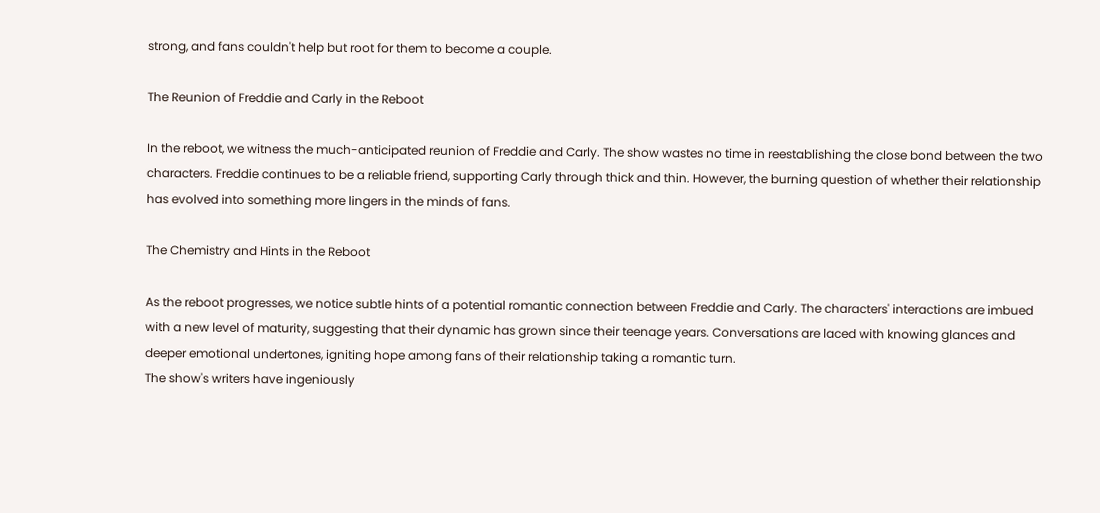strong, and fans couldn't help but root for them to become a couple.

The Reunion of Freddie and Carly in the Reboot

In the reboot, we witness the much-anticipated reunion of Freddie and Carly. The show wastes no time in reestablishing the close bond between the two characters. Freddie continues to be a reliable friend, supporting Carly through thick and thin. However, the burning question of whether their relationship has evolved into something more lingers in the minds of fans.

The Chemistry and Hints in the Reboot

As the reboot progresses, we notice subtle hints of a potential romantic connection between Freddie and Carly. The characters' interactions are imbued with a new level of maturity, suggesting that their dynamic has grown since their teenage years. Conversations are laced with knowing glances and deeper emotional undertones, igniting hope among fans of their relationship taking a romantic turn.
The show's writers have ingeniously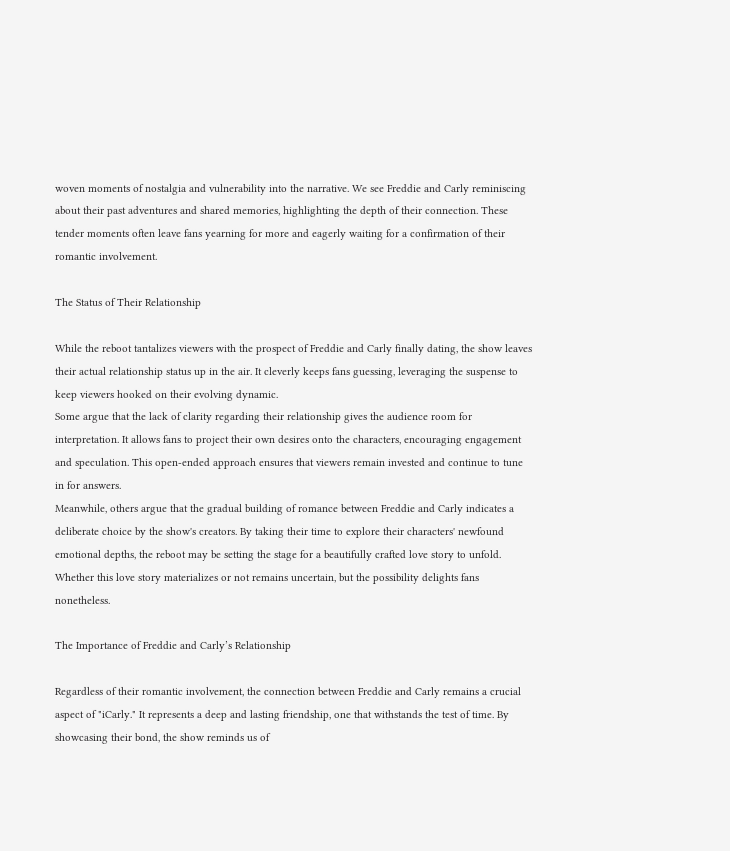woven moments of nostalgia and vulnerability into the narrative. We see Freddie and Carly reminiscing about their past adventures and shared memories, highlighting the depth of their connection. These tender moments often leave fans yearning for more and eagerly waiting for a confirmation of their romantic involvement.

The Status of Their Relationship

While the reboot tantalizes viewers with the prospect of Freddie and Carly finally dating, the show leaves their actual relationship status up in the air. It cleverly keeps fans guessing, leveraging the suspense to keep viewers hooked on their evolving dynamic.
Some argue that the lack of clarity regarding their relationship gives the audience room for interpretation. It allows fans to project their own desires onto the characters, encouraging engagement and speculation. This open-ended approach ensures that viewers remain invested and continue to tune in for answers.
Meanwhile, others argue that the gradual building of romance between Freddie and Carly indicates a deliberate choice by the show's creators. By taking their time to explore their characters' newfound emotional depths, the reboot may be setting the stage for a beautifully crafted love story to unfold. Whether this love story materializes or not remains uncertain, but the possibility delights fans nonetheless.

The Importance of Freddie and Carly’s Relationship

Regardless of their romantic involvement, the connection between Freddie and Carly remains a crucial aspect of "iCarly." It represents a deep and lasting friendship, one that withstands the test of time. By showcasing their bond, the show reminds us of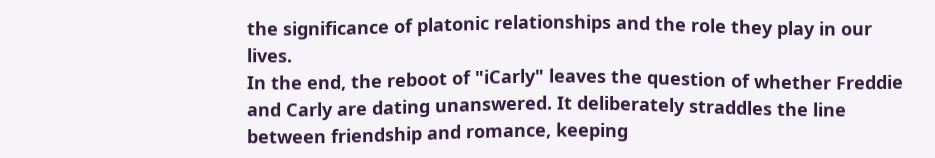the significance of platonic relationships and the role they play in our lives.
In the end, the reboot of "iCarly" leaves the question of whether Freddie and Carly are dating unanswered. It deliberately straddles the line between friendship and romance, keeping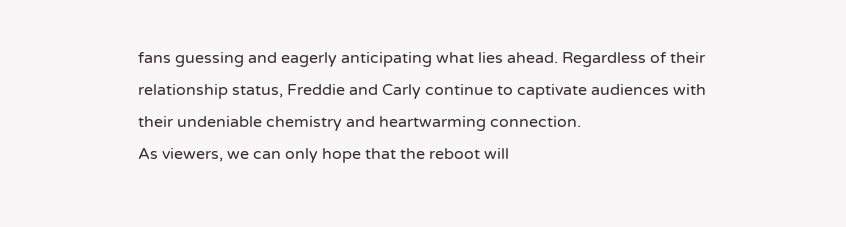fans guessing and eagerly anticipating what lies ahead. Regardless of their relationship status, Freddie and Carly continue to captivate audiences with their undeniable chemistry and heartwarming connection.
As viewers, we can only hope that the reboot will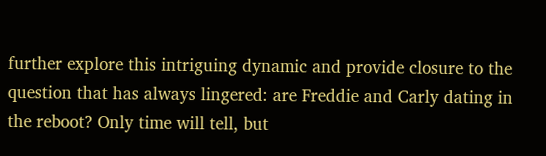further explore this intriguing dynamic and provide closure to the question that has always lingered: are Freddie and Carly dating in the reboot? Only time will tell, but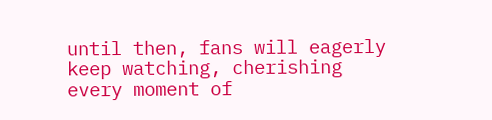until then, fans will eagerly keep watching, cherishing every moment of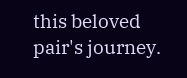this beloved pair's journey.